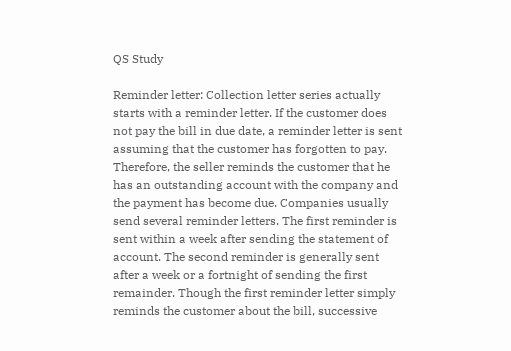QS Study

Reminder letter: Collection letter series actually starts with a reminder letter. If the customer does not pay the bill in due date, a reminder letter is sent assuming that the customer has forgotten to pay. Therefore, the seller reminds the customer that he has an outstanding account with the company and the payment has become due. Companies usually send several reminder letters. The first reminder is sent within a week after sending the statement of account. The second reminder is generally sent after a week or a fortnight of sending the first remainder. Though the first reminder letter simply reminds the customer about the bill, successive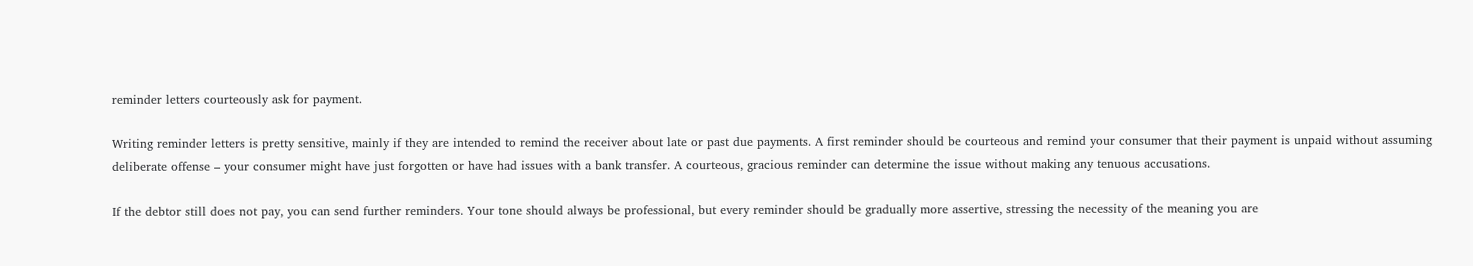reminder letters courteously ask for payment.

Writing reminder letters is pretty sensitive, mainly if they are intended to remind the receiver about late or past due payments. A first reminder should be courteous and remind your consumer that their payment is unpaid without assuming deliberate offense – your consumer might have just forgotten or have had issues with a bank transfer. A courteous, gracious reminder can determine the issue without making any tenuous accusations.

If the debtor still does not pay, you can send further reminders. Your tone should always be professional, but every reminder should be gradually more assertive, stressing the necessity of the meaning you are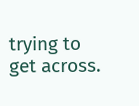trying to get across.